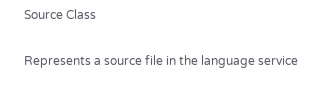Source Class

Represents a source file in the language service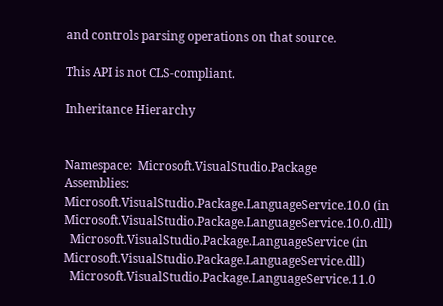and controls parsing operations on that source.

This API is not CLS-compliant.

Inheritance Hierarchy


Namespace:  Microsoft.VisualStudio.Package
Assemblies:   Microsoft.VisualStudio.Package.LanguageService.10.0 (in Microsoft.VisualStudio.Package.LanguageService.10.0.dll)
  Microsoft.VisualStudio.Package.LanguageService (in Microsoft.VisualStudio.Package.LanguageService.dll)
  Microsoft.VisualStudio.Package.LanguageService.11.0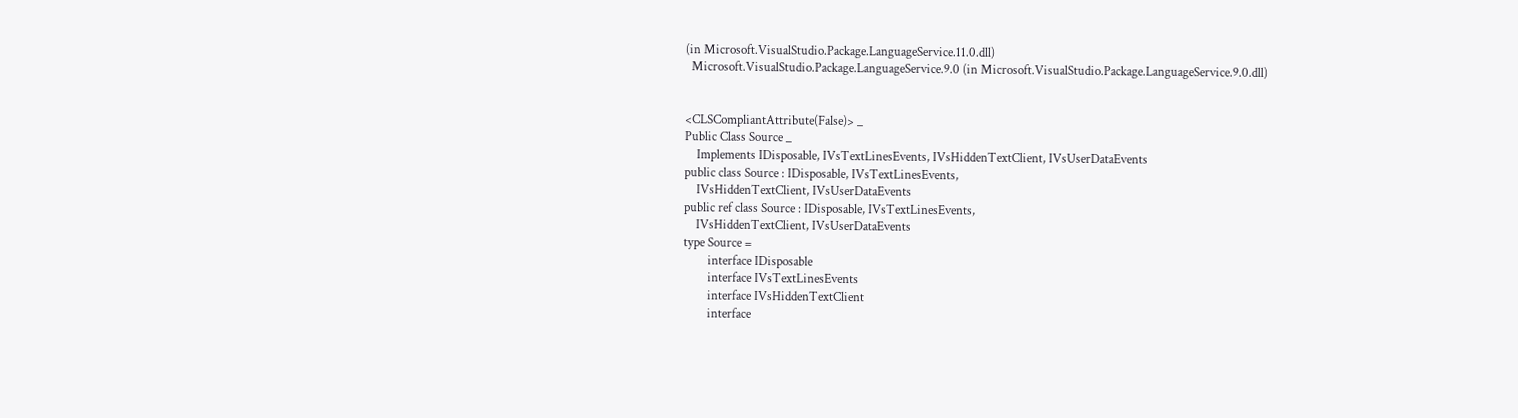(in Microsoft.VisualStudio.Package.LanguageService.11.0.dll)
  Microsoft.VisualStudio.Package.LanguageService.9.0 (in Microsoft.VisualStudio.Package.LanguageService.9.0.dll)


<CLSCompliantAttribute(False)> _
Public Class Source _
    Implements IDisposable, IVsTextLinesEvents, IVsHiddenTextClient, IVsUserDataEvents
public class Source : IDisposable, IVsTextLinesEvents,
    IVsHiddenTextClient, IVsUserDataEvents
public ref class Source : IDisposable, IVsTextLinesEvents,
    IVsHiddenTextClient, IVsUserDataEvents
type Source =
        interface IDisposable
        interface IVsTextLinesEvents
        interface IVsHiddenTextClient
        interface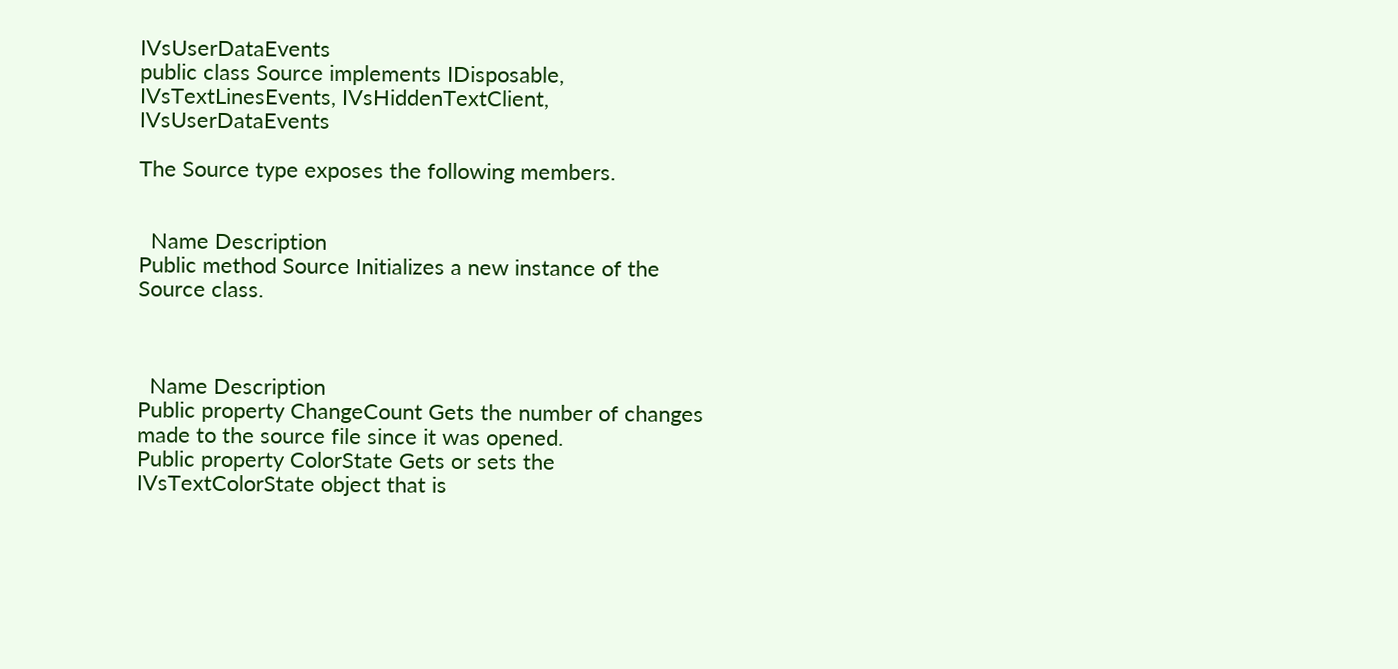IVsUserDataEvents
public class Source implements IDisposable, IVsTextLinesEvents, IVsHiddenTextClient, IVsUserDataEvents

The Source type exposes the following members.


  Name Description
Public method Source Initializes a new instance of the Source class.



  Name Description
Public property ChangeCount Gets the number of changes made to the source file since it was opened.
Public property ColorState Gets or sets the IVsTextColorState object that is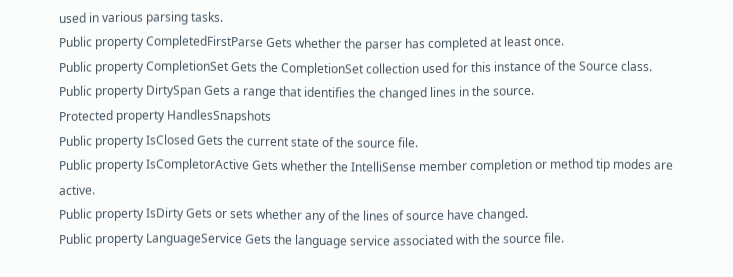used in various parsing tasks.
Public property CompletedFirstParse Gets whether the parser has completed at least once.
Public property CompletionSet Gets the CompletionSet collection used for this instance of the Source class.
Public property DirtySpan Gets a range that identifies the changed lines in the source.
Protected property HandlesSnapshots
Public property IsClosed Gets the current state of the source file.
Public property IsCompletorActive Gets whether the IntelliSense member completion or method tip modes are active.
Public property IsDirty Gets or sets whether any of the lines of source have changed.
Public property LanguageService Gets the language service associated with the source file.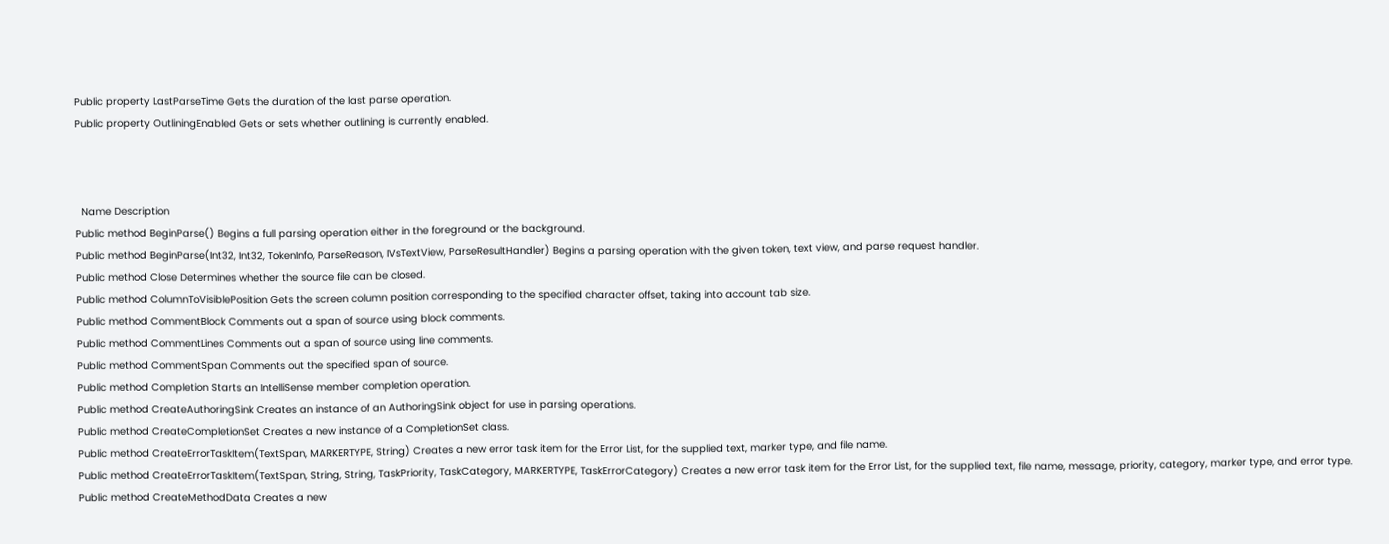Public property LastParseTime Gets the duration of the last parse operation.
Public property OutliningEnabled Gets or sets whether outlining is currently enabled.



  Name Description
Public method BeginParse() Begins a full parsing operation either in the foreground or the background.
Public method BeginParse(Int32, Int32, TokenInfo, ParseReason, IVsTextView, ParseResultHandler) Begins a parsing operation with the given token, text view, and parse request handler.
Public method Close Determines whether the source file can be closed.
Public method ColumnToVisiblePosition Gets the screen column position corresponding to the specified character offset, taking into account tab size.
Public method CommentBlock Comments out a span of source using block comments.
Public method CommentLines Comments out a span of source using line comments.
Public method CommentSpan Comments out the specified span of source.
Public method Completion Starts an IntelliSense member completion operation.
Public method CreateAuthoringSink Creates an instance of an AuthoringSink object for use in parsing operations.
Public method CreateCompletionSet Creates a new instance of a CompletionSet class.
Public method CreateErrorTaskItem(TextSpan, MARKERTYPE, String) Creates a new error task item for the Error List, for the supplied text, marker type, and file name.
Public method CreateErrorTaskItem(TextSpan, String, String, TaskPriority, TaskCategory, MARKERTYPE, TaskErrorCategory) Creates a new error task item for the Error List, for the supplied text, file name, message, priority, category, marker type, and error type.
Public method CreateMethodData Creates a new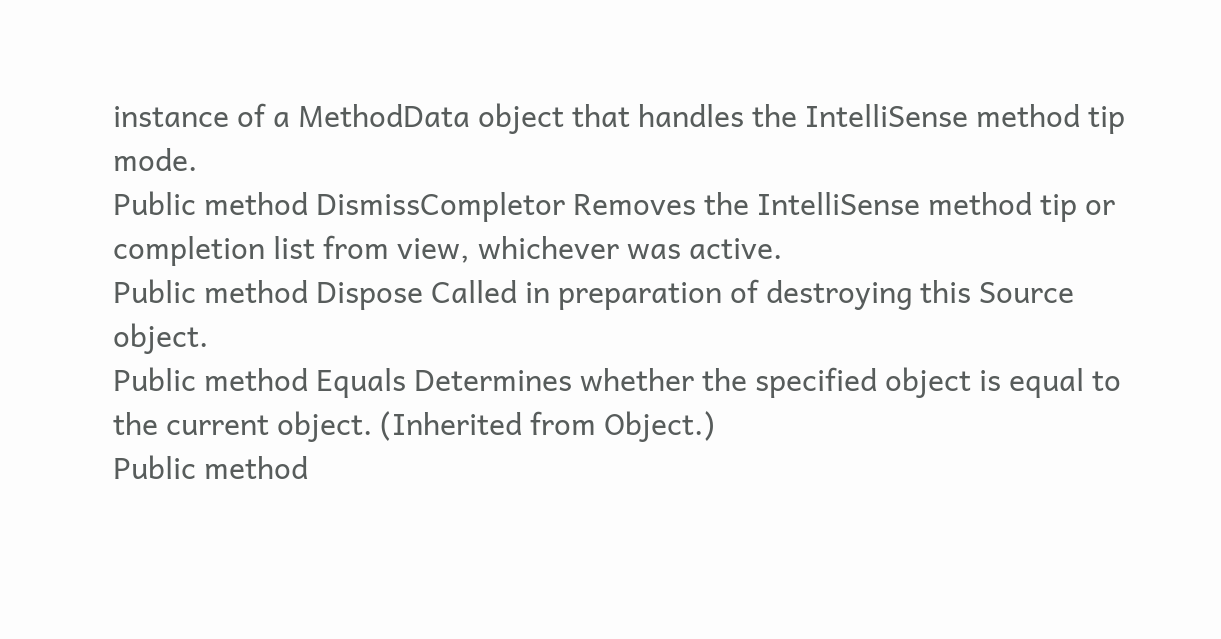instance of a MethodData object that handles the IntelliSense method tip mode.
Public method DismissCompletor Removes the IntelliSense method tip or completion list from view, whichever was active.
Public method Dispose Called in preparation of destroying this Source object.
Public method Equals Determines whether the specified object is equal to the current object. (Inherited from Object.)
Public method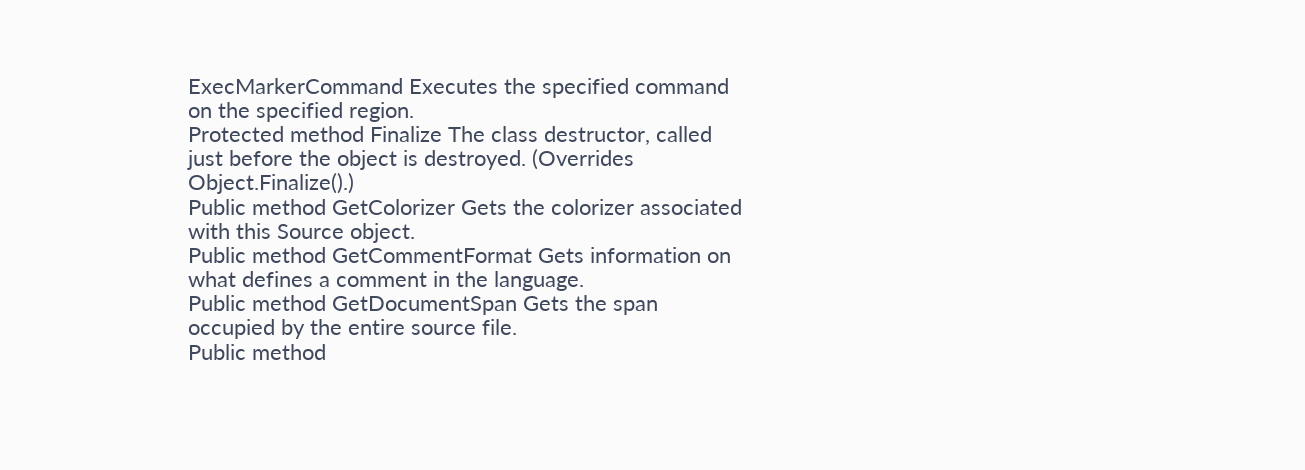ExecMarkerCommand Executes the specified command on the specified region.
Protected method Finalize The class destructor, called just before the object is destroyed. (Overrides Object.Finalize().)
Public method GetColorizer Gets the colorizer associated with this Source object.
Public method GetCommentFormat Gets information on what defines a comment in the language.
Public method GetDocumentSpan Gets the span occupied by the entire source file.
Public method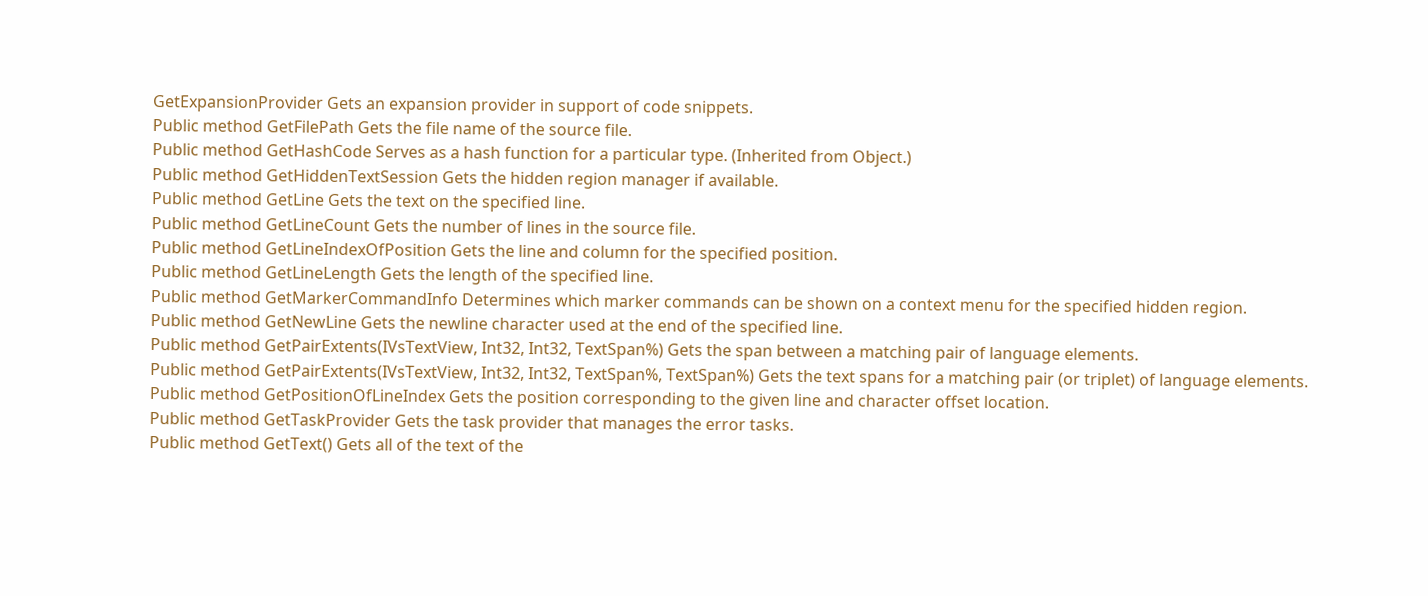GetExpansionProvider Gets an expansion provider in support of code snippets.
Public method GetFilePath Gets the file name of the source file.
Public method GetHashCode Serves as a hash function for a particular type. (Inherited from Object.)
Public method GetHiddenTextSession Gets the hidden region manager if available.
Public method GetLine Gets the text on the specified line.
Public method GetLineCount Gets the number of lines in the source file.
Public method GetLineIndexOfPosition Gets the line and column for the specified position.
Public method GetLineLength Gets the length of the specified line.
Public method GetMarkerCommandInfo Determines which marker commands can be shown on a context menu for the specified hidden region.
Public method GetNewLine Gets the newline character used at the end of the specified line.
Public method GetPairExtents(IVsTextView, Int32, Int32, TextSpan%) Gets the span between a matching pair of language elements.
Public method GetPairExtents(IVsTextView, Int32, Int32, TextSpan%, TextSpan%) Gets the text spans for a matching pair (or triplet) of language elements.
Public method GetPositionOfLineIndex Gets the position corresponding to the given line and character offset location.
Public method GetTaskProvider Gets the task provider that manages the error tasks.
Public method GetText() Gets all of the text of the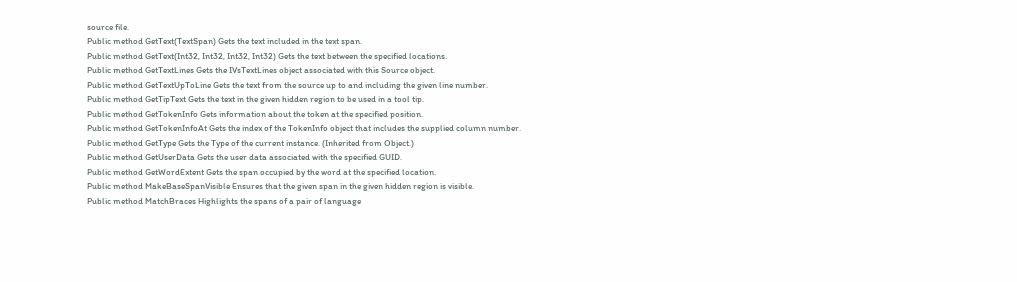source file.
Public method GetText(TextSpan) Gets the text included in the text span.
Public method GetText(Int32, Int32, Int32, Int32) Gets the text between the specified locations.
Public method GetTextLines Gets the IVsTextLines object associated with this Source object.
Public method GetTextUpToLine Gets the text from the source up to and including the given line number.
Public method GetTipText Gets the text in the given hidden region to be used in a tool tip.
Public method GetTokenInfo Gets information about the token at the specified position.
Public method GetTokenInfoAt Gets the index of the TokenInfo object that includes the supplied column number.
Public method GetType Gets the Type of the current instance. (Inherited from Object.)
Public method GetUserData Gets the user data associated with the specified GUID.
Public method GetWordExtent Gets the span occupied by the word at the specified location.
Public method MakeBaseSpanVisible Ensures that the given span in the given hidden region is visible.
Public method MatchBraces Highlights the spans of a pair of language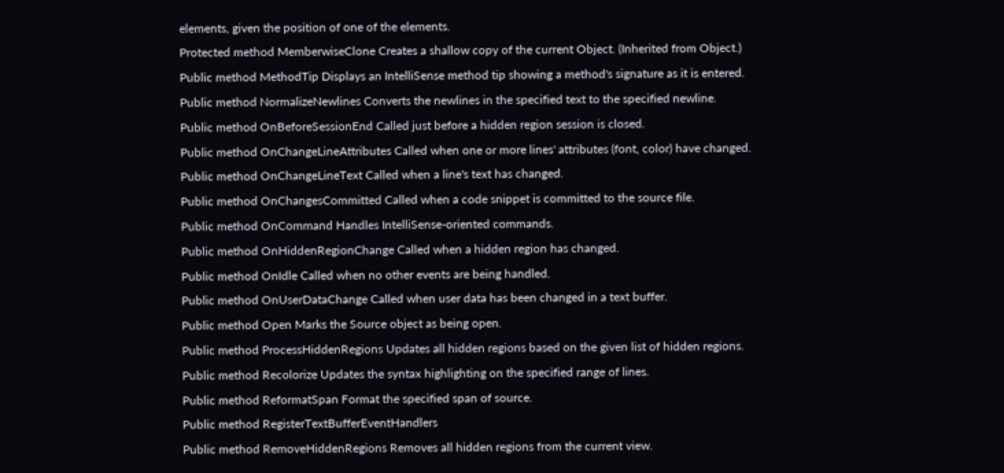elements, given the position of one of the elements.
Protected method MemberwiseClone Creates a shallow copy of the current Object. (Inherited from Object.)
Public method MethodTip Displays an IntelliSense method tip showing a method's signature as it is entered.
Public method NormalizeNewlines Converts the newlines in the specified text to the specified newline.
Public method OnBeforeSessionEnd Called just before a hidden region session is closed.
Public method OnChangeLineAttributes Called when one or more lines' attributes (font, color) have changed.
Public method OnChangeLineText Called when a line's text has changed.
Public method OnChangesCommitted Called when a code snippet is committed to the source file.
Public method OnCommand Handles IntelliSense-oriented commands.
Public method OnHiddenRegionChange Called when a hidden region has changed.
Public method OnIdle Called when no other events are being handled.
Public method OnUserDataChange Called when user data has been changed in a text buffer.
Public method Open Marks the Source object as being open.
Public method ProcessHiddenRegions Updates all hidden regions based on the given list of hidden regions.
Public method Recolorize Updates the syntax highlighting on the specified range of lines.
Public method ReformatSpan Format the specified span of source.
Public method RegisterTextBufferEventHandlers
Public method RemoveHiddenRegions Removes all hidden regions from the current view.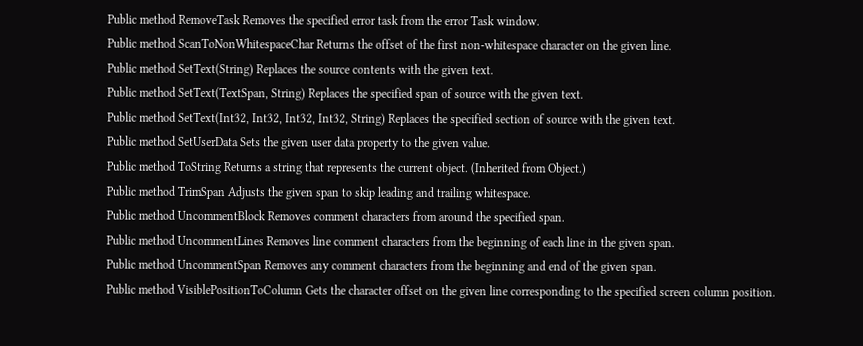Public method RemoveTask Removes the specified error task from the error Task window.
Public method ScanToNonWhitespaceChar Returns the offset of the first non-whitespace character on the given line.
Public method SetText(String) Replaces the source contents with the given text.
Public method SetText(TextSpan, String) Replaces the specified span of source with the given text.
Public method SetText(Int32, Int32, Int32, Int32, String) Replaces the specified section of source with the given text.
Public method SetUserData Sets the given user data property to the given value.
Public method ToString Returns a string that represents the current object. (Inherited from Object.)
Public method TrimSpan Adjusts the given span to skip leading and trailing whitespace.
Public method UncommentBlock Removes comment characters from around the specified span.
Public method UncommentLines Removes line comment characters from the beginning of each line in the given span.
Public method UncommentSpan Removes any comment characters from the beginning and end of the given span.
Public method VisiblePositionToColumn Gets the character offset on the given line corresponding to the specified screen column position.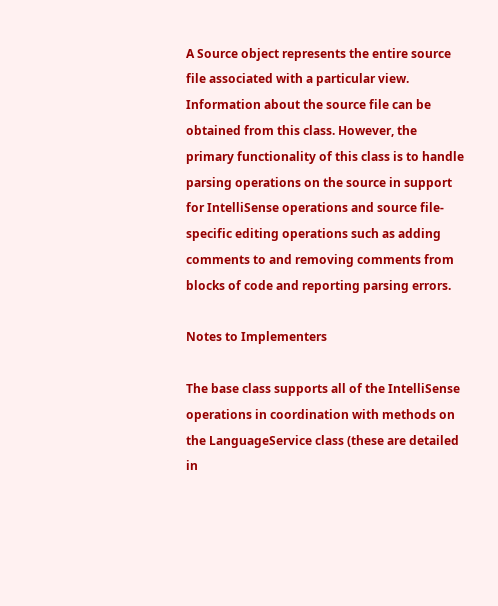A Source object represents the entire source file associated with a particular view. Information about the source file can be obtained from this class. However, the primary functionality of this class is to handle parsing operations on the source in support for IntelliSense operations and source file-specific editing operations such as adding comments to and removing comments from blocks of code and reporting parsing errors.

Notes to Implementers

The base class supports all of the IntelliSense operations in coordination with methods on the LanguageService class (these are detailed in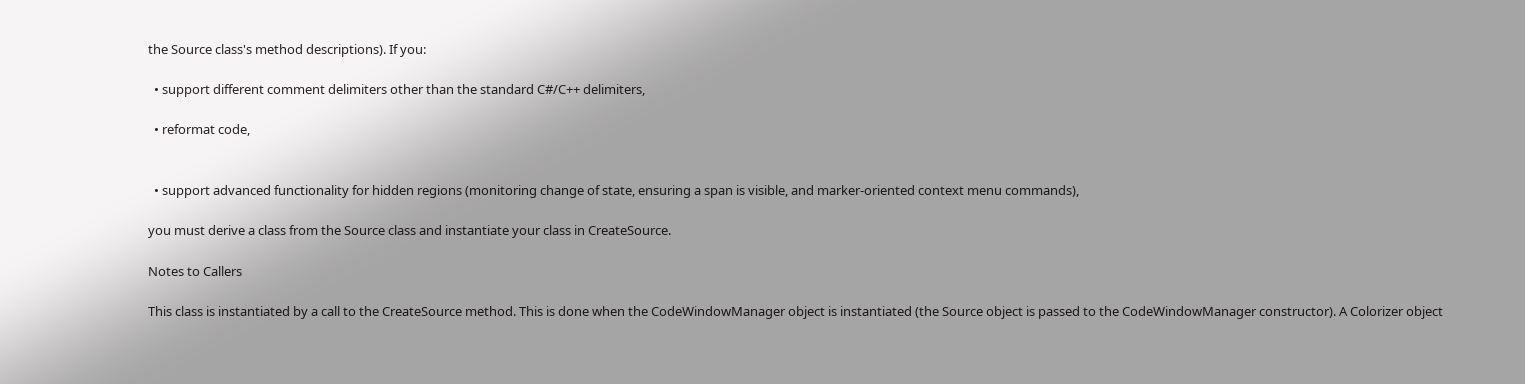the Source class's method descriptions). If you:

  • support different comment delimiters other than the standard C#/C++ delimiters,

  • reformat code,


  • support advanced functionality for hidden regions (monitoring change of state, ensuring a span is visible, and marker-oriented context menu commands),

you must derive a class from the Source class and instantiate your class in CreateSource.

Notes to Callers

This class is instantiated by a call to the CreateSource method. This is done when the CodeWindowManager object is instantiated (the Source object is passed to the CodeWindowManager constructor). A Colorizer object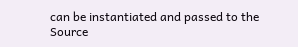can be instantiated and passed to the Source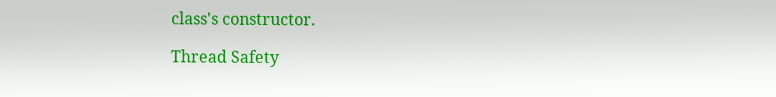class's constructor.

Thread Safety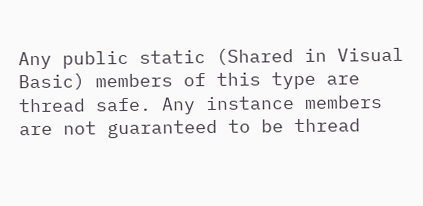Any public static (Shared in Visual Basic) members of this type are thread safe. Any instance members are not guaranteed to be thread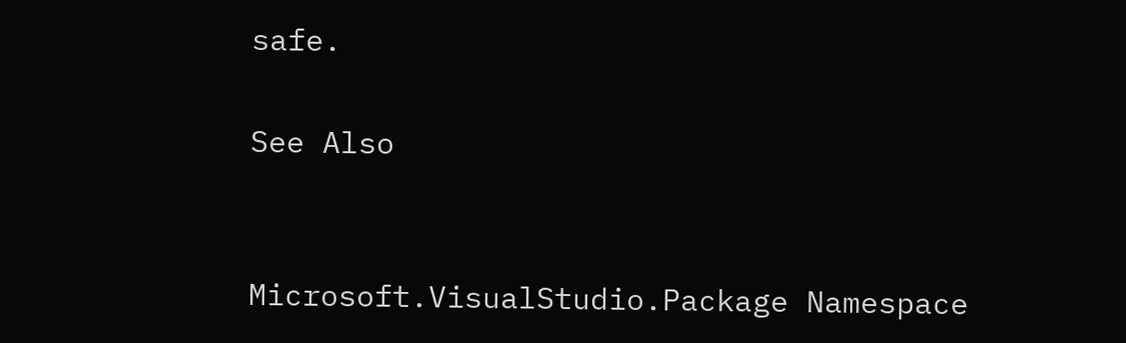safe.

See Also


Microsoft.VisualStudio.Package Namespace